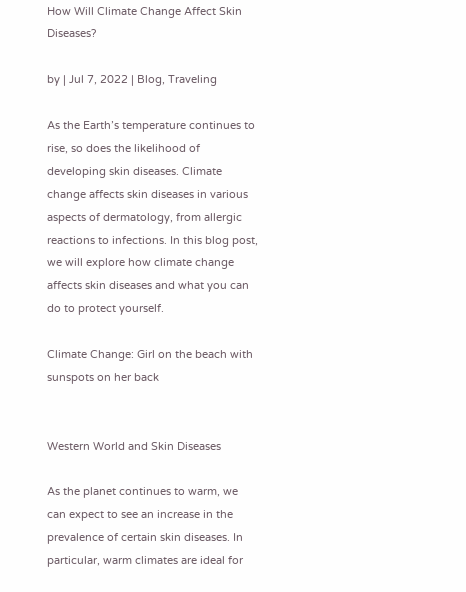How Will Climate Change Affect Skin Diseases?

by | Jul 7, 2022 | Blog, Traveling

As the Earth’s temperature continues to rise, so does the likelihood of developing skin diseases. Climate change affects skin diseases in various aspects of dermatology, from allergic reactions to infections. In this blog post, we will explore how climate change affects skin diseases and what you can do to protect yourself.

Climate Change: Girl on the beach with sunspots on her back


Western World and Skin Diseases

As the planet continues to warm, we can expect to see an increase in the prevalence of certain skin diseases. In particular, warm climates are ideal for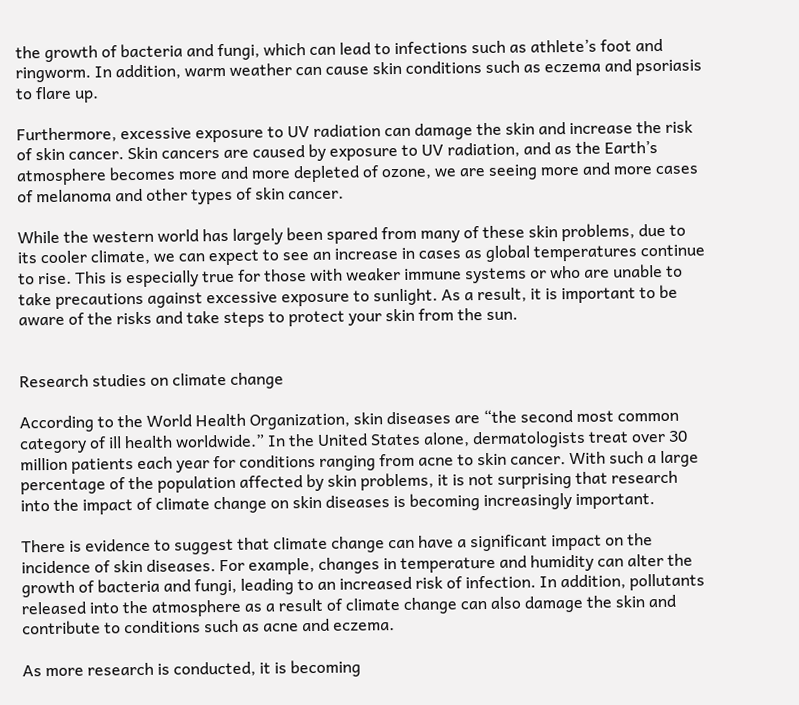the growth of bacteria and fungi, which can lead to infections such as athlete’s foot and ringworm. In addition, warm weather can cause skin conditions such as eczema and psoriasis to flare up.

Furthermore, excessive exposure to UV radiation can damage the skin and increase the risk of skin cancer. Skin cancers are caused by exposure to UV radiation, and as the Earth’s atmosphere becomes more and more depleted of ozone, we are seeing more and more cases of melanoma and other types of skin cancer.

While the western world has largely been spared from many of these skin problems, due to its cooler climate, we can expect to see an increase in cases as global temperatures continue to rise. This is especially true for those with weaker immune systems or who are unable to take precautions against excessive exposure to sunlight. As a result, it is important to be aware of the risks and take steps to protect your skin from the sun.


Research studies on climate change

According to the World Health Organization, skin diseases are “the second most common category of ill health worldwide.” In the United States alone, dermatologists treat over 30 million patients each year for conditions ranging from acne to skin cancer. With such a large percentage of the population affected by skin problems, it is not surprising that research into the impact of climate change on skin diseases is becoming increasingly important.

There is evidence to suggest that climate change can have a significant impact on the incidence of skin diseases. For example, changes in temperature and humidity can alter the growth of bacteria and fungi, leading to an increased risk of infection. In addition, pollutants released into the atmosphere as a result of climate change can also damage the skin and contribute to conditions such as acne and eczema.

As more research is conducted, it is becoming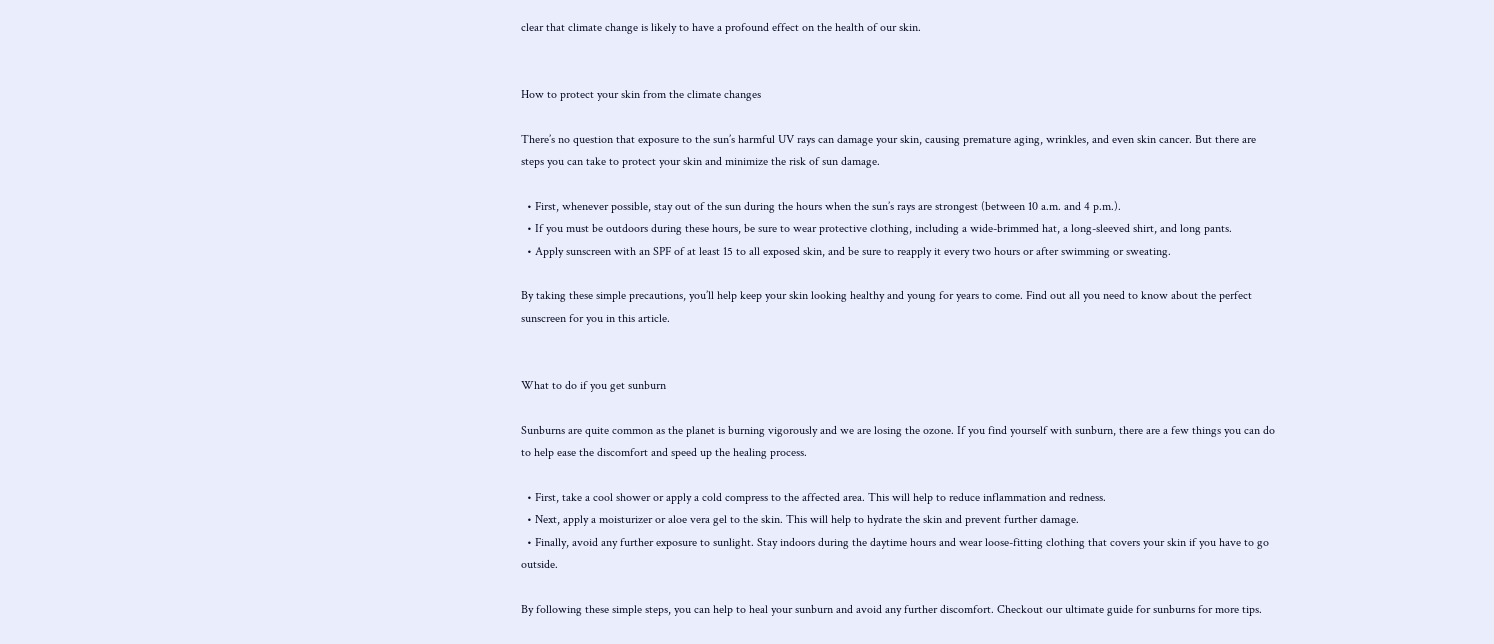clear that climate change is likely to have a profound effect on the health of our skin.


How to protect your skin from the climate changes

There’s no question that exposure to the sun’s harmful UV rays can damage your skin, causing premature aging, wrinkles, and even skin cancer. But there are steps you can take to protect your skin and minimize the risk of sun damage.

  • First, whenever possible, stay out of the sun during the hours when the sun’s rays are strongest (between 10 a.m. and 4 p.m.).
  • If you must be outdoors during these hours, be sure to wear protective clothing, including a wide-brimmed hat, a long-sleeved shirt, and long pants.
  • Apply sunscreen with an SPF of at least 15 to all exposed skin, and be sure to reapply it every two hours or after swimming or sweating.

By taking these simple precautions, you’ll help keep your skin looking healthy and young for years to come. Find out all you need to know about the perfect sunscreen for you in this article.


What to do if you get sunburn

Sunburns are quite common as the planet is burning vigorously and we are losing the ozone. If you find yourself with sunburn, there are a few things you can do to help ease the discomfort and speed up the healing process.

  • First, take a cool shower or apply a cold compress to the affected area. This will help to reduce inflammation and redness.
  • Next, apply a moisturizer or aloe vera gel to the skin. This will help to hydrate the skin and prevent further damage.
  • Finally, avoid any further exposure to sunlight. Stay indoors during the daytime hours and wear loose-fitting clothing that covers your skin if you have to go outside.

By following these simple steps, you can help to heal your sunburn and avoid any further discomfort. Checkout our ultimate guide for sunburns for more tips.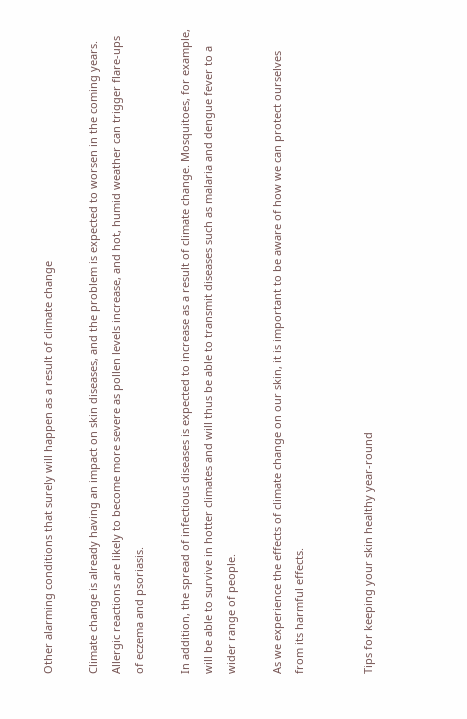Other alarming conditions that surely will happen as a result of climate change

Climate change is already having an impact on skin diseases, and the problem is expected to worsen in the coming years. Allergic reactions are likely to become more severe as pollen levels increase, and hot, humid weather can trigger flare-ups of eczema and psoriasis.

In addition, the spread of infectious diseases is expected to increase as a result of climate change. Mosquitoes, for example, will be able to survive in hotter climates and will thus be able to transmit diseases such as malaria and dengue fever to a wider range of people.

As we experience the effects of climate change on our skin, it is important to be aware of how we can protect ourselves from its harmful effects.


Tips for keeping your skin healthy year-round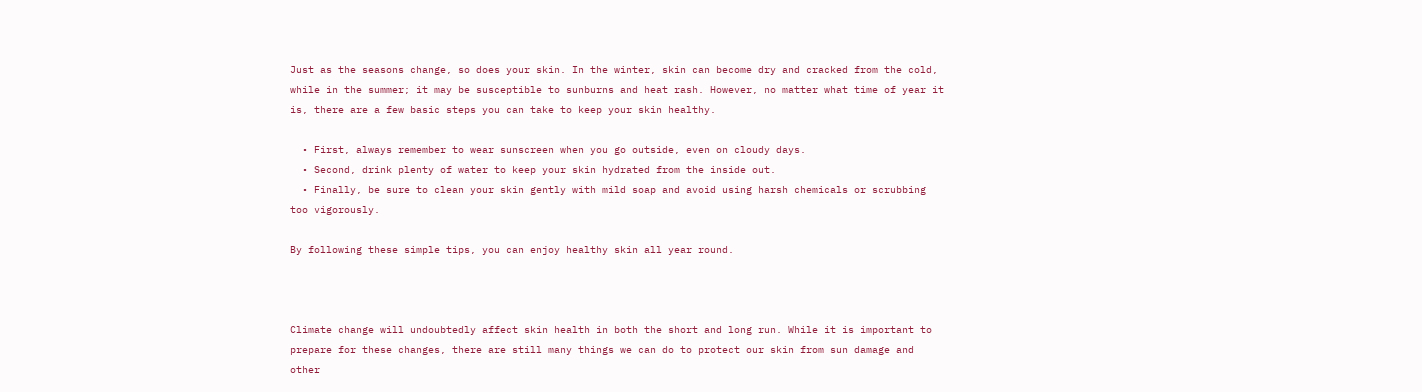Just as the seasons change, so does your skin. In the winter, skin can become dry and cracked from the cold, while in the summer; it may be susceptible to sunburns and heat rash. However, no matter what time of year it is, there are a few basic steps you can take to keep your skin healthy.

  • First, always remember to wear sunscreen when you go outside, even on cloudy days.
  • Second, drink plenty of water to keep your skin hydrated from the inside out.
  • Finally, be sure to clean your skin gently with mild soap and avoid using harsh chemicals or scrubbing too vigorously.

By following these simple tips, you can enjoy healthy skin all year round.



Climate change will undoubtedly affect skin health in both the short and long run. While it is important to prepare for these changes, there are still many things we can do to protect our skin from sun damage and other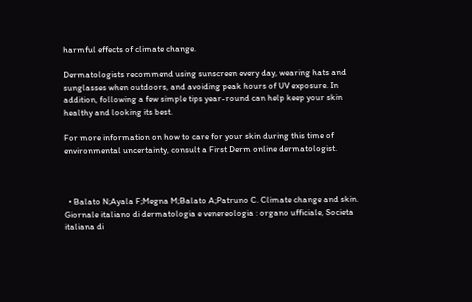harmful effects of climate change.

Dermatologists recommend using sunscreen every day, wearing hats and sunglasses when outdoors, and avoiding peak hours of UV exposure. In addition, following a few simple tips year-round can help keep your skin healthy and looking its best.

For more information on how to care for your skin during this time of environmental uncertainty, consult a First Derm online dermatologist.



  • Balato N;Ayala F;Megna M;Balato A;Patruno C. Climate change and skin. Giornale italiano di dermatologia e venereologia : organo ufficiale, Societa italiana di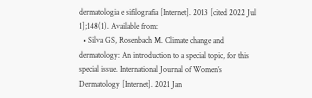dermatologia e sifilografia [Internet]. 2013 [cited 2022 Jul 1];148(1). Available from:
  • Silva GS, Rosenbach M. Climate change and dermatology: An introduction to a special topic, for this special issue. International Journal of Women’s Dermatology [Internet]. 2021 Jan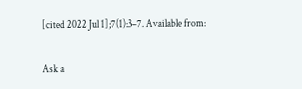[cited 2022 Jul 1];7(1):3–7. Available from:

Ask a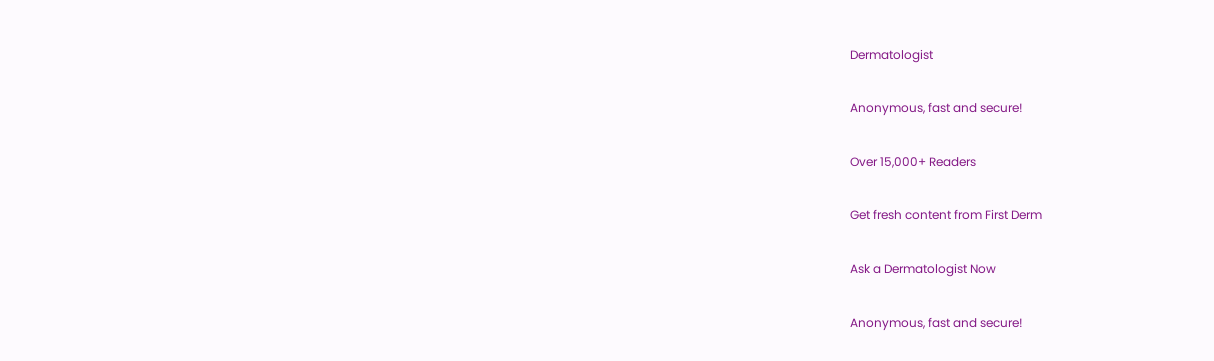Dermatologist

Anonymous, fast and secure!

Over 15,000+ Readers

Get fresh content from First Derm

Ask a Dermatologist Now

Anonymous, fast and secure!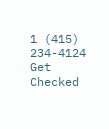1 (415) 234-4124
Get Checked